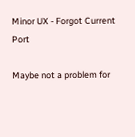Minor UX - Forgot Current Port

Maybe not a problem for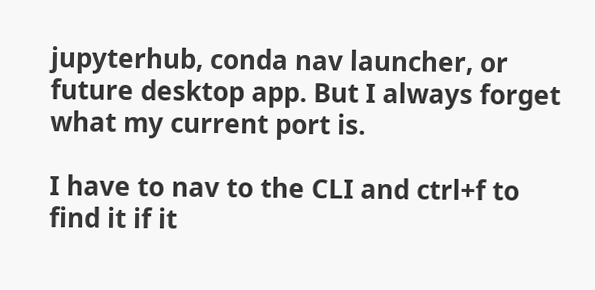jupyterhub, conda nav launcher, or future desktop app. But I always forget what my current port is.

I have to nav to the CLI and ctrl+f to find it if it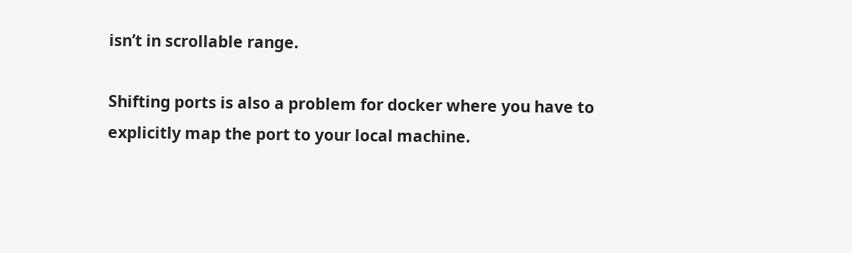isn’t in scrollable range.

Shifting ports is also a problem for docker where you have to explicitly map the port to your local machine.